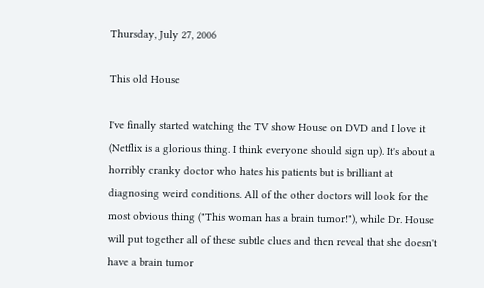Thursday, July 27, 2006

This old House

I've finally started watching the TV show House on DVD and I love it (Netflix is a glorious thing. I think everyone should sign up). It's about a horribly cranky doctor who hates his patients but is brilliant at diagnosing weird conditions. All of the other doctors will look for the most obvious thing ("This woman has a brain tumor!"), while Dr. House will put together all of these subtle clues and then reveal that she doesn't have a brain tumor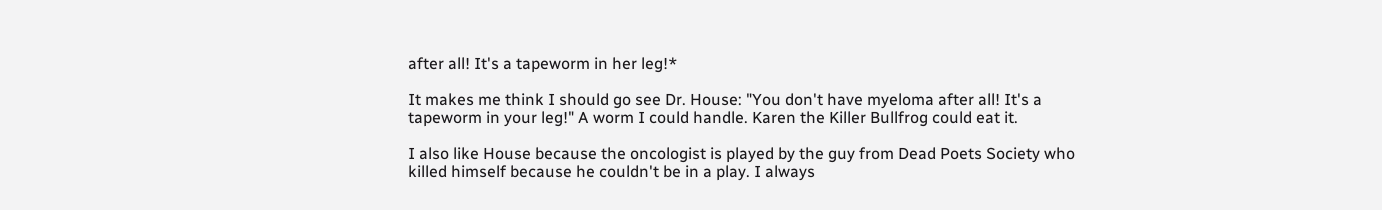after all! It's a tapeworm in her leg!*

It makes me think I should go see Dr. House: "You don't have myeloma after all! It's a tapeworm in your leg!" A worm I could handle. Karen the Killer Bullfrog could eat it.

I also like House because the oncologist is played by the guy from Dead Poets Society who killed himself because he couldn't be in a play. I always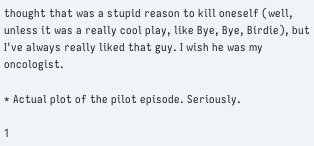thought that was a stupid reason to kill oneself (well, unless it was a really cool play, like Bye, Bye, Birdie), but I've always really liked that guy. I wish he was my oncologist.

* Actual plot of the pilot episode. Seriously.

1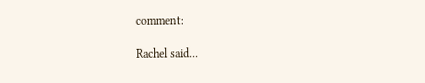comment:

Rachel said...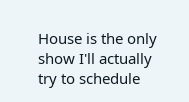House is the only show I'll actually try to schedule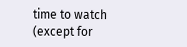time to watch (except for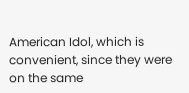American Idol, which is convenient, since they were on the same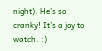night). He's so cranky! It's a joy to watch. :)